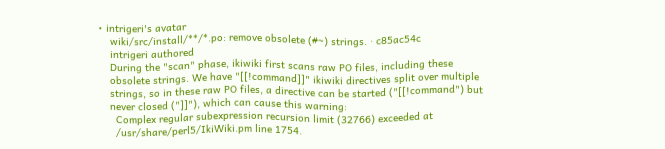• intrigeri's avatar
    wiki/src/install/**/*.po: remove obsolete (#~) strings. · c85ac54c
    intrigeri authored
    During the "scan" phase, ikiwiki first scans raw PO files, including these
    obsolete strings. We have "[[!command]]" ikiwiki directives split over multiple
    strings, so in these raw PO files, a directive can be started ("[[!command") but
    never closed ("]]"), which can cause this warning:
      Complex regular subexpression recursion limit (32766) exceeded at
      /usr/share/perl5/IkiWiki.pm line 1754.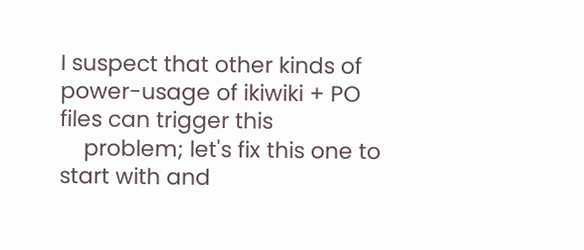I suspect that other kinds of power-usage of ikiwiki + PO files can trigger this
    problem; let's fix this one to start with and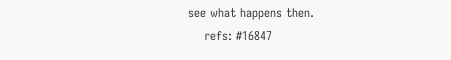see what happens then.
    refs: #16847